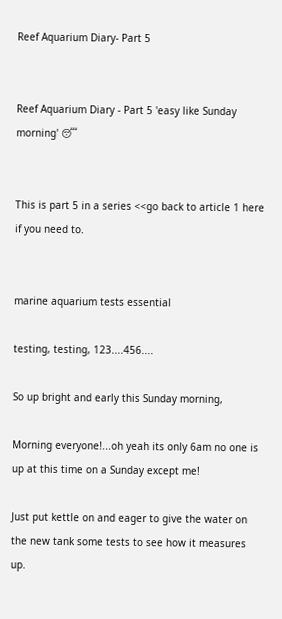Reef Aquarium Diary- Part 5


Reef Aquarium Diary - Part 5 'easy like Sunday morning' 😴


This is part 5 in a series <<go back to article 1 here if you need to.


marine aquarium tests essential

testing, testing, 123....456....

So up bright and early this Sunday morning,

Morning everyone!...oh yeah its only 6am no one is up at this time on a Sunday except me!

Just put kettle on and eager to give the water on the new tank some tests to see how it measures up.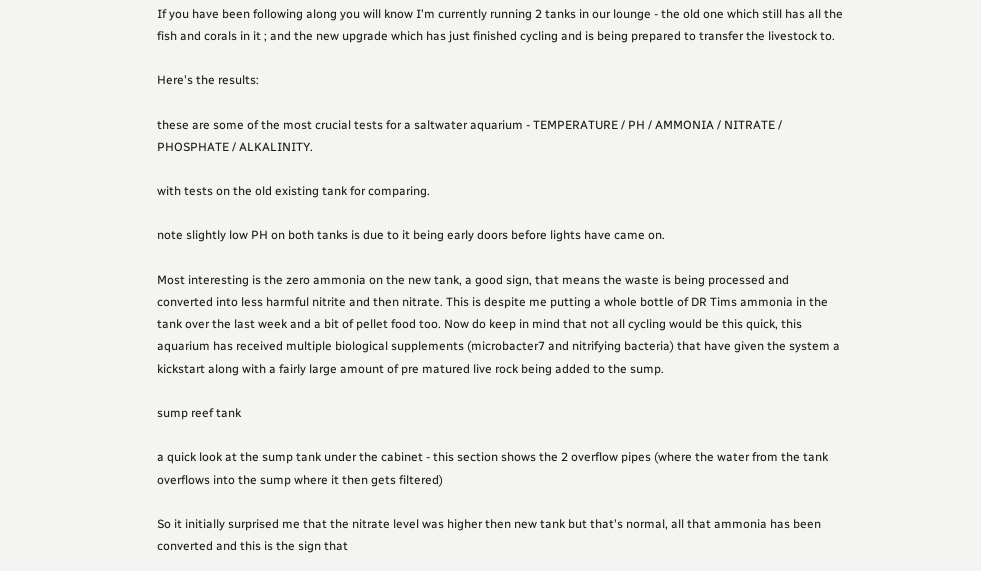If you have been following along you will know I'm currently running 2 tanks in our lounge - the old one which still has all the fish and corals in it ; and the new upgrade which has just finished cycling and is being prepared to transfer the livestock to.

Here's the results:

these are some of the most crucial tests for a saltwater aquarium - TEMPERATURE / PH / AMMONIA / NITRATE / PHOSPHATE / ALKALINITY.

with tests on the old existing tank for comparing.

note slightly low PH on both tanks is due to it being early doors before lights have came on.

Most interesting is the zero ammonia on the new tank, a good sign, that means the waste is being processed and converted into less harmful nitrite and then nitrate. This is despite me putting a whole bottle of DR Tims ammonia in the tank over the last week and a bit of pellet food too. Now do keep in mind that not all cycling would be this quick, this aquarium has received multiple biological supplements (microbacter7 and nitrifying bacteria) that have given the system a kickstart along with a fairly large amount of pre matured live rock being added to the sump.

sump reef tank

a quick look at the sump tank under the cabinet - this section shows the 2 overflow pipes (where the water from the tank overflows into the sump where it then gets filtered)

So it initially surprised me that the nitrate level was higher then new tank but that's normal, all that ammonia has been converted and this is the sign that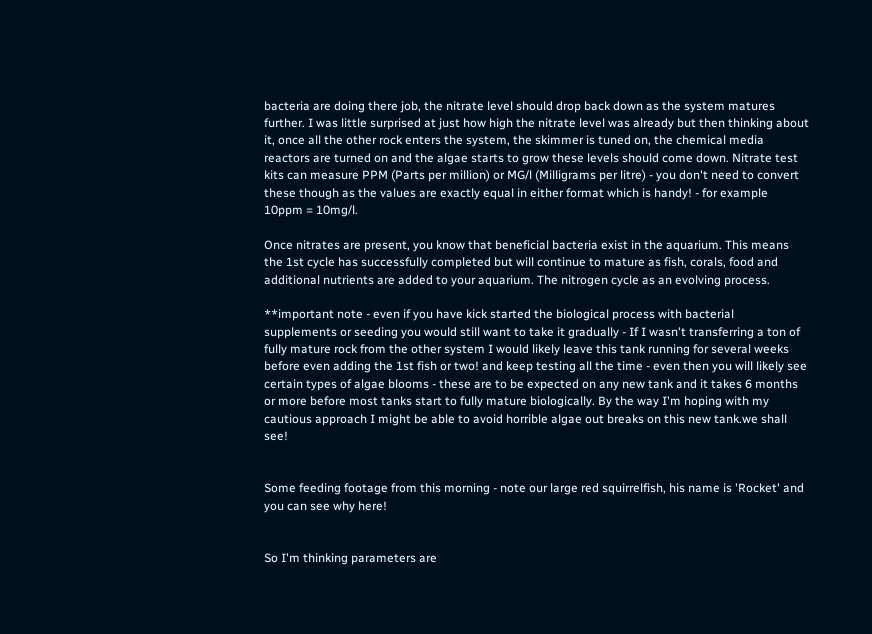bacteria are doing there job, the nitrate level should drop back down as the system matures further. I was little surprised at just how high the nitrate level was already but then thinking about it, once all the other rock enters the system, the skimmer is tuned on, the chemical media reactors are turned on and the algae starts to grow these levels should come down. Nitrate test kits can measure PPM (Parts per million) or MG/l (Milligrams per litre) - you don't need to convert these though as the values are exactly equal in either format which is handy! - for example 10ppm = 10mg/l.

Once nitrates are present, you know that beneficial bacteria exist in the aquarium. This means the 1st cycle has successfully completed but will continue to mature as fish, corals, food and additional nutrients are added to your aquarium. The nitrogen cycle as an evolving process.

**important note - even if you have kick started the biological process with bacterial supplements or seeding you would still want to take it gradually - If I wasn't transferring a ton of fully mature rock from the other system I would likely leave this tank running for several weeks before even adding the 1st fish or two! and keep testing all the time - even then you will likely see certain types of algae blooms - these are to be expected on any new tank and it takes 6 months or more before most tanks start to fully mature biologically. By the way I'm hoping with my cautious approach I might be able to avoid horrible algae out breaks on this new tank.we shall see!


Some feeding footage from this morning - note our large red squirrelfish, his name is 'Rocket' and you can see why here!


So I'm thinking parameters are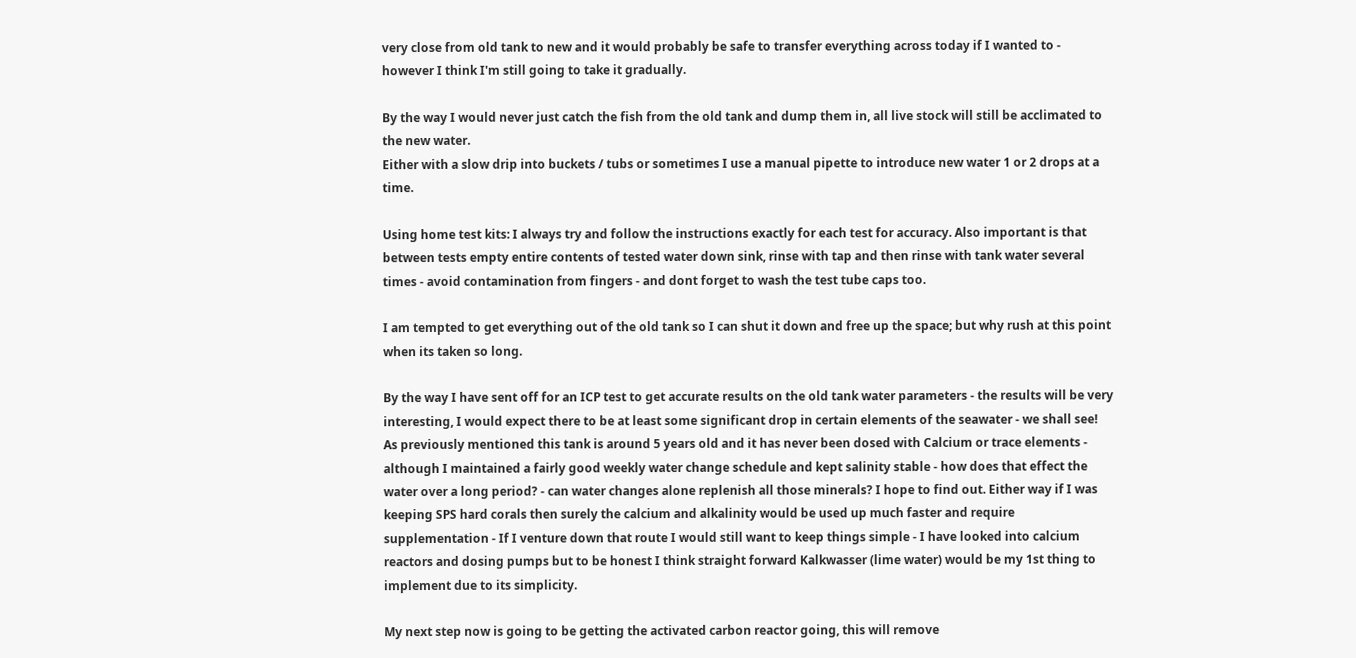very close from old tank to new and it would probably be safe to transfer everything across today if I wanted to - however I think I'm still going to take it gradually.

By the way I would never just catch the fish from the old tank and dump them in, all live stock will still be acclimated to the new water.
Either with a slow drip into buckets / tubs or sometimes I use a manual pipette to introduce new water 1 or 2 drops at a time.

Using home test kits: I always try and follow the instructions exactly for each test for accuracy. Also important is that between tests empty entire contents of tested water down sink, rinse with tap and then rinse with tank water several times - avoid contamination from fingers - and dont forget to wash the test tube caps too.

I am tempted to get everything out of the old tank so I can shut it down and free up the space; but why rush at this point when its taken so long.

By the way I have sent off for an ICP test to get accurate results on the old tank water parameters - the results will be very interesting, I would expect there to be at least some significant drop in certain elements of the seawater - we shall see!
As previously mentioned this tank is around 5 years old and it has never been dosed with Calcium or trace elements - although I maintained a fairly good weekly water change schedule and kept salinity stable - how does that effect the water over a long period? - can water changes alone replenish all those minerals? I hope to find out. Either way if I was keeping SPS hard corals then surely the calcium and alkalinity would be used up much faster and require supplementation - If I venture down that route I would still want to keep things simple - I have looked into calcium reactors and dosing pumps but to be honest I think straight forward Kalkwasser (lime water) would be my 1st thing to implement due to its simplicity.

My next step now is going to be getting the activated carbon reactor going, this will remove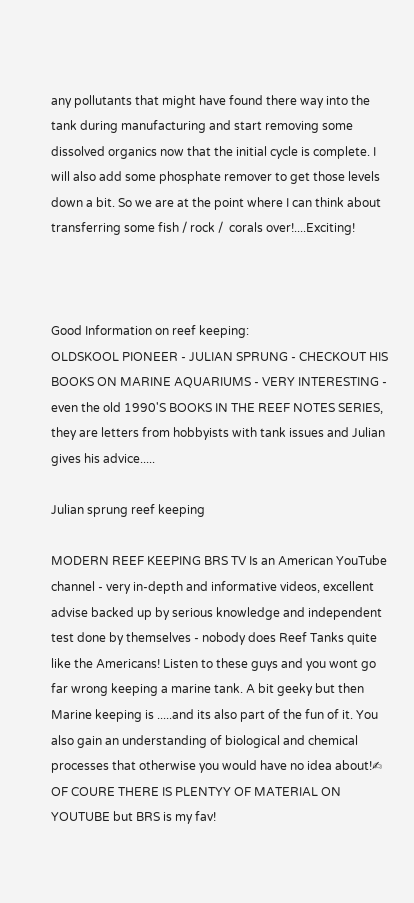any pollutants that might have found there way into the tank during manufacturing and start removing some dissolved organics now that the initial cycle is complete. I will also add some phosphate remover to get those levels down a bit. So we are at the point where I can think about transferring some fish / rock /  corals over!....Exciting!



Good Information on reef keeping:
OLDSKOOL PIONEER - JULIAN SPRUNG - CHECKOUT HIS BOOKS ON MARINE AQUARIUMS - VERY INTERESTING - even the old 1990'S BOOKS IN THE REEF NOTES SERIES, they are letters from hobbyists with tank issues and Julian gives his advice.....

Julian sprung reef keeping

MODERN REEF KEEPING BRS TV Is an American YouTube channel - very in-depth and informative videos, excellent advise backed up by serious knowledge and independent test done by themselves - nobody does Reef Tanks quite like the Americans! Listen to these guys and you wont go far wrong keeping a marine tank. A bit geeky but then Marine keeping is .....and its also part of the fun of it. You also gain an understanding of biological and chemical processes that otherwise you would have no idea about!✍ OF COURE THERE IS PLENTYY OF MATERIAL ON YOUTUBE but BRS is my fav!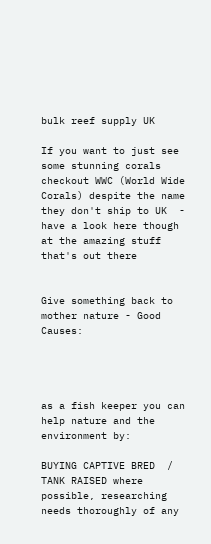bulk reef supply UK

If you want to just see some stunning corals checkout WWC (World Wide Corals) despite the name they don't ship to UK  - have a look here though at the amazing stuff that's out there


Give something back to mother nature - Good Causes:




as a fish keeper you can help nature and the environment by:

BUYING CAPTIVE BRED  / TANK RAISED where possible, researching needs thoroughly of any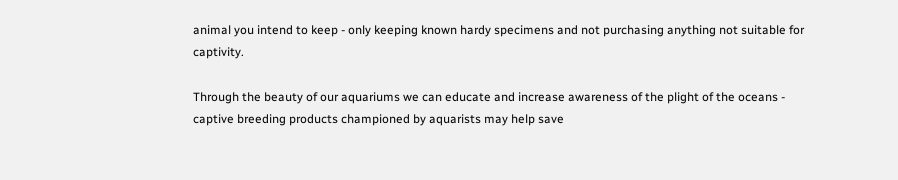animal you intend to keep - only keeping known hardy specimens and not purchasing anything not suitable for captivity.

Through the beauty of our aquariums we can educate and increase awareness of the plight of the oceans - captive breeding products championed by aquarists may help save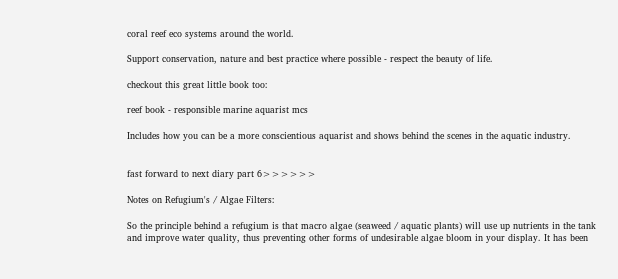coral reef eco systems around the world.

Support conservation, nature and best practice where possible - respect the beauty of life.

checkout this great little book too:

reef book - responsible marine aquarist mcs

Includes how you can be a more conscientious aquarist and shows behind the scenes in the aquatic industry.


fast forward to next diary part 6>>>>>>

Notes on Refugium's / Algae Filters:

So the principle behind a refugium is that macro algae (seaweed / aquatic plants) will use up nutrients in the tank and improve water quality, thus preventing other forms of undesirable algae bloom in your display. It has been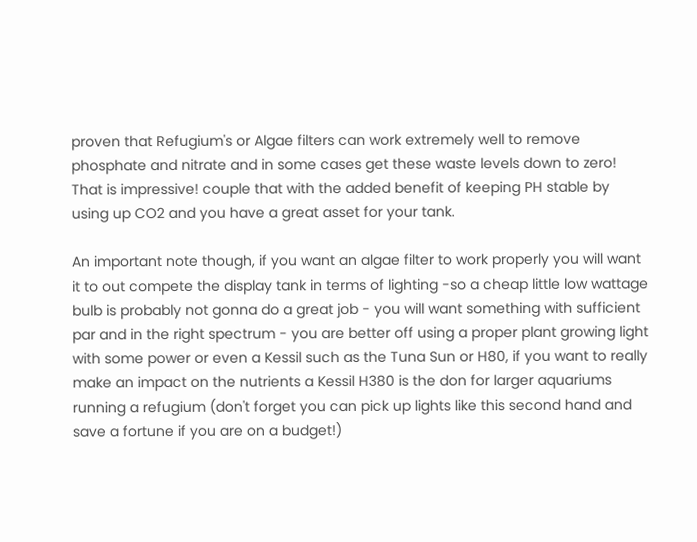proven that Refugium's or Algae filters can work extremely well to remove phosphate and nitrate and in some cases get these waste levels down to zero! That is impressive! couple that with the added benefit of keeping PH stable by using up CO2 and you have a great asset for your tank.

An important note though, if you want an algae filter to work properly you will want it to out compete the display tank in terms of lighting -so a cheap little low wattage bulb is probably not gonna do a great job - you will want something with sufficient par and in the right spectrum - you are better off using a proper plant growing light with some power or even a Kessil such as the Tuna Sun or H80, if you want to really make an impact on the nutrients a Kessil H380 is the don for larger aquariums running a refugium (don't forget you can pick up lights like this second hand and save a fortune if you are on a budget!)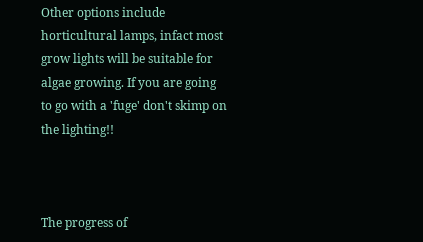Other options include horticultural lamps, infact most grow lights will be suitable for algae growing. If you are going to go with a 'fuge' don't skimp on the lighting!!



The progress of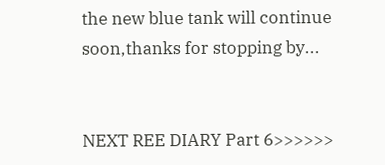the new blue tank will continue soon,thanks for stopping by...


NEXT REE DIARY Part 6>>>>>>